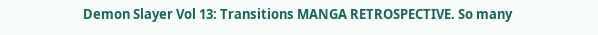Demon Slayer Vol 13: Transitions MANGA RETROSPECTIVE. So many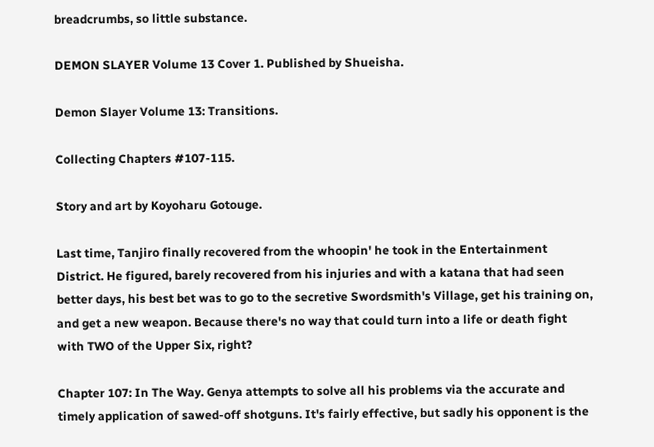breadcrumbs, so little substance.

DEMON SLAYER Volume 13 Cover 1. Published by Shueisha.

Demon Slayer Volume 13: Transitions.

Collecting Chapters #107-115.

Story and art by Koyoharu Gotouge.

Last time, Tanjiro finally recovered from the whoopin' he took in the Entertainment District. He figured, barely recovered from his injuries and with a katana that had seen better days, his best bet was to go to the secretive Swordsmith's Village, get his training on, and get a new weapon. Because there's no way that could turn into a life or death fight with TWO of the Upper Six, right?

Chapter 107: In The Way. Genya attempts to solve all his problems via the accurate and timely application of sawed-off shotguns. It's fairly effective, but sadly his opponent is the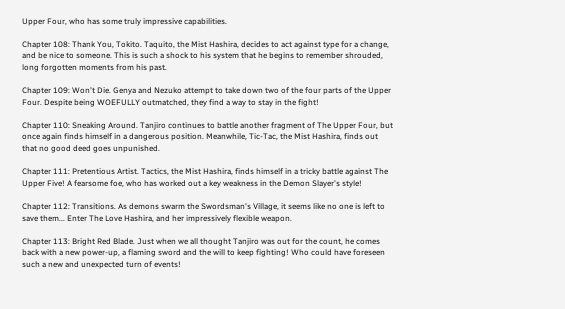Upper Four, who has some truly impressive capabilities.

Chapter 108: Thank You, Tokito. Taquito, the Mist Hashira, decides to act against type for a change, and be nice to someone. This is such a shock to his system that he begins to remember shrouded, long forgotten moments from his past.

Chapter 109: Won't Die. Genya and Nezuko attempt to take down two of the four parts of the Upper Four. Despite being WOEFULLY outmatched, they find a way to stay in the fight!

Chapter 110: Sneaking Around. Tanjiro continues to battle another fragment of The Upper Four, but once again finds himself in a dangerous position. Meanwhile, Tic-Tac, the Mist Hashira, finds out that no good deed goes unpunished.

Chapter 111: Pretentious Artist. Tactics, the Mist Hashira, finds himself in a tricky battle against The Upper Five! A fearsome foe, who has worked out a key weakness in the Demon Slayer's style!

Chapter 112: Transitions. As demons swarm the Swordsman's Village, it seems like no one is left to save them... Enter The Love Hashira, and her impressively flexible weapon.

Chapter 113: Bright Red Blade. Just when we all thought Tanjiro was out for the count, he comes back with a new power-up, a flaming sword and the will to keep fighting! Who could have foreseen such a new and unexpected turn of events!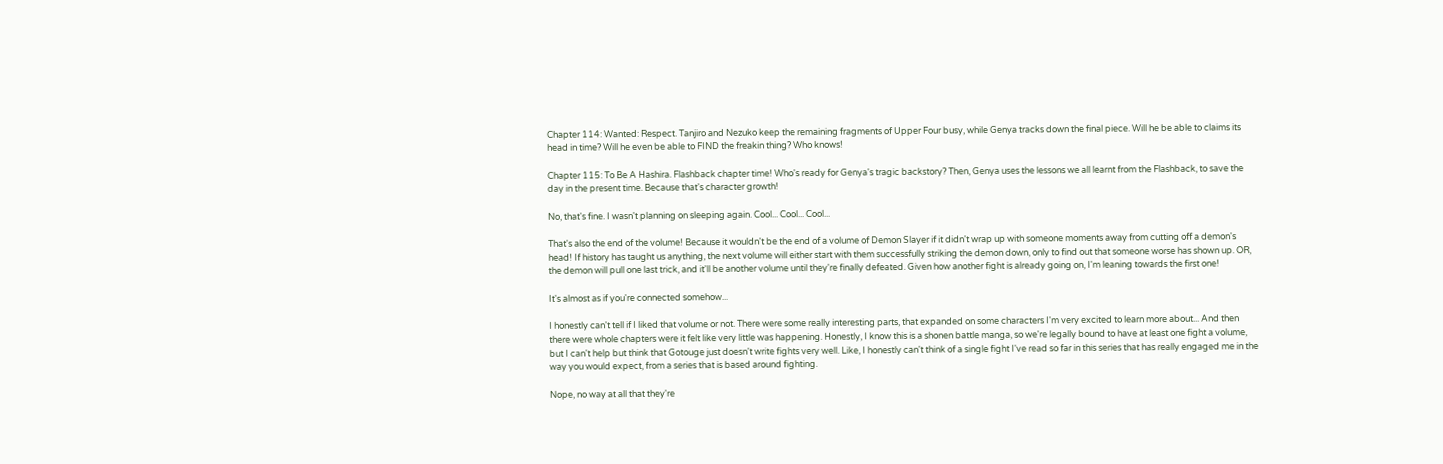Chapter 114: Wanted: Respect. Tanjiro and Nezuko keep the remaining fragments of Upper Four busy, while Genya tracks down the final piece. Will he be able to claims its head in time? Will he even be able to FIND the freakin thing? Who knows!

Chapter 115: To Be A Hashira. Flashback chapter time! Who's ready for Genya's tragic backstory? Then, Genya uses the lessons we all learnt from the Flashback, to save the day in the present time. Because that's character growth!

No, that's fine. I wasn't planning on sleeping again. Cool... Cool... Cool...

That's also the end of the volume! Because it wouldn't be the end of a volume of Demon Slayer if it didn't wrap up with someone moments away from cutting off a demon's head! If history has taught us anything, the next volume will either start with them successfully striking the demon down, only to find out that someone worse has shown up. OR, the demon will pull one last trick, and it'll be another volume until they're finally defeated. Given how another fight is already going on, I'm leaning towards the first one!

It's almost as if you're connected somehow...

I honestly can't tell if I liked that volume or not. There were some really interesting parts, that expanded on some characters I'm very excited to learn more about... And then there were whole chapters were it felt like very little was happening. Honestly, I know this is a shonen battle manga, so we're legally bound to have at least one fight a volume, but I can't help but think that Gotouge just doesn't write fights very well. Like, I honestly can't think of a single fight I've read so far in this series that has really engaged me in the way you would expect, from a series that is based around fighting.

Nope, no way at all that they're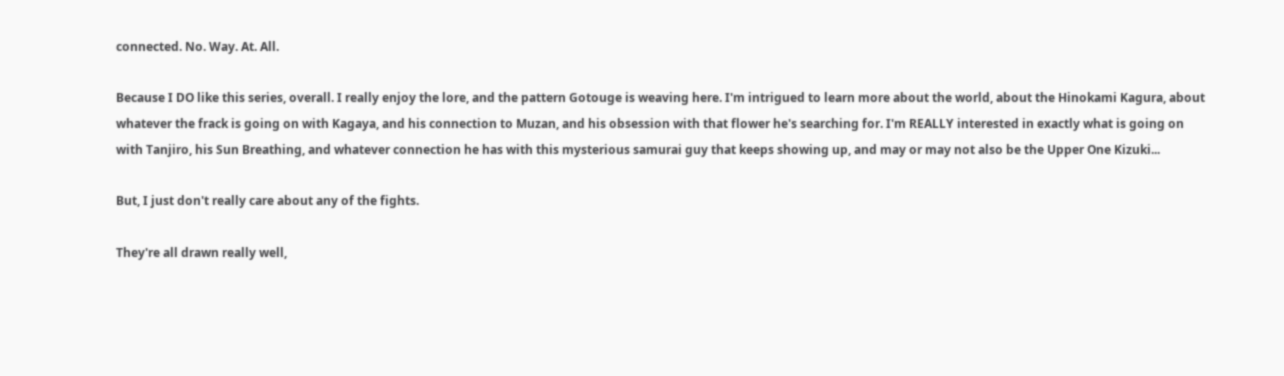connected. No. Way. At. All.

Because I DO like this series, overall. I really enjoy the lore, and the pattern Gotouge is weaving here. I'm intrigued to learn more about the world, about the Hinokami Kagura, about whatever the frack is going on with Kagaya, and his connection to Muzan, and his obsession with that flower he's searching for. I'm REALLY interested in exactly what is going on with Tanjiro, his Sun Breathing, and whatever connection he has with this mysterious samurai guy that keeps showing up, and may or may not also be the Upper One Kizuki...

But, I just don't really care about any of the fights.

They're all drawn really well,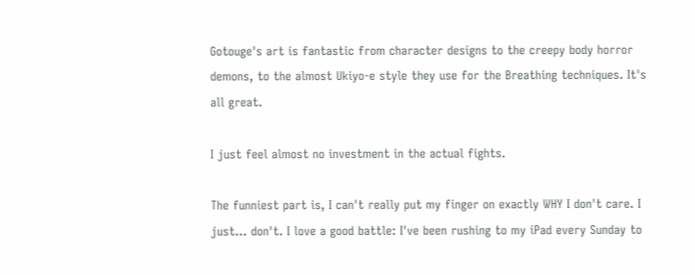Gotouge's art is fantastic from character designs to the creepy body horror demons, to the almost Ukiyo-e style they use for the Breathing techniques. It's all great.

I just feel almost no investment in the actual fights.

The funniest part is, I can't really put my finger on exactly WHY I don't care. I just... don't. I love a good battle: I've been rushing to my iPad every Sunday to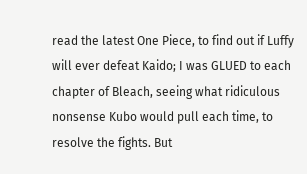read the latest One Piece, to find out if Luffy will ever defeat Kaido; I was GLUED to each chapter of Bleach, seeing what ridiculous nonsense Kubo would pull each time, to resolve the fights. But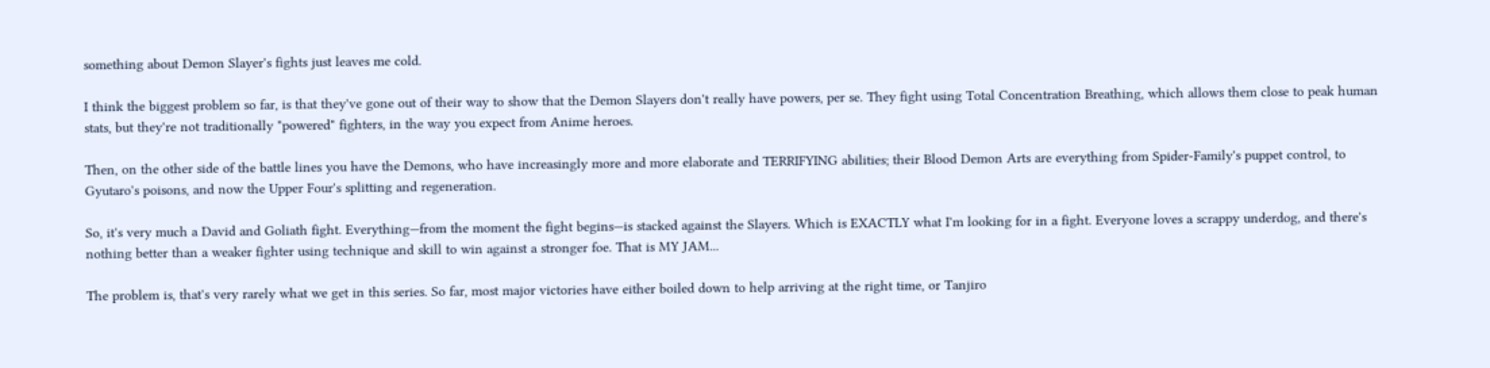something about Demon Slayer's fights just leaves me cold.

I think the biggest problem so far, is that they've gone out of their way to show that the Demon Slayers don't really have powers, per se. They fight using Total Concentration Breathing, which allows them close to peak human stats, but they're not traditionally "powered" fighters, in the way you expect from Anime heroes.

Then, on the other side of the battle lines you have the Demons, who have increasingly more and more elaborate and TERRIFYING abilities; their Blood Demon Arts are everything from Spider-Family's puppet control, to Gyutaro's poisons, and now the Upper Four's splitting and regeneration.

So, it's very much a David and Goliath fight. Everything—from the moment the fight begins—is stacked against the Slayers. Which is EXACTLY what I'm looking for in a fight. Everyone loves a scrappy underdog, and there's nothing better than a weaker fighter using technique and skill to win against a stronger foe. That is MY JAM...

The problem is, that's very rarely what we get in this series. So far, most major victories have either boiled down to help arriving at the right time, or Tanjiro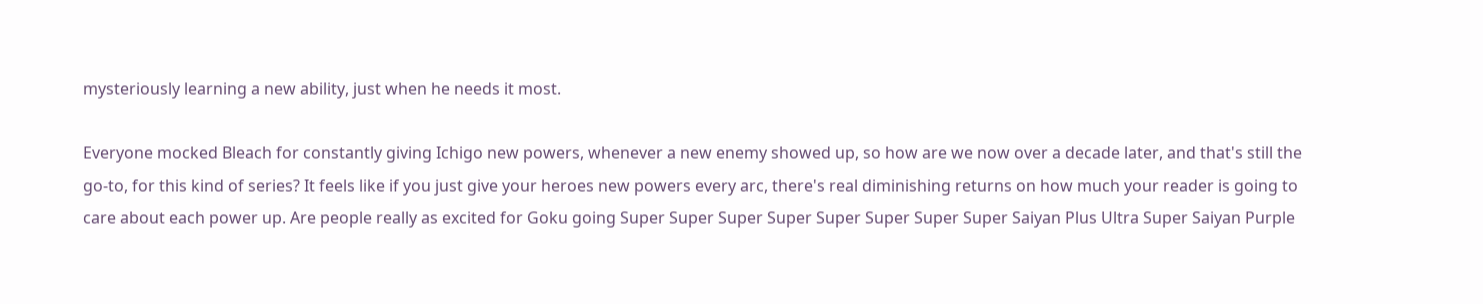mysteriously learning a new ability, just when he needs it most.

Everyone mocked Bleach for constantly giving Ichigo new powers, whenever a new enemy showed up, so how are we now over a decade later, and that's still the go-to, for this kind of series? It feels like if you just give your heroes new powers every arc, there's real diminishing returns on how much your reader is going to care about each power up. Are people really as excited for Goku going Super Super Super Super Super Super Super Super Saiyan Plus Ultra Super Saiyan Purple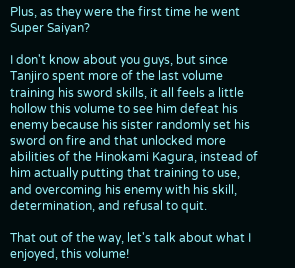Plus, as they were the first time he went Super Saiyan?

I don't know about you guys, but since Tanjiro spent more of the last volume training his sword skills, it all feels a little hollow this volume to see him defeat his enemy because his sister randomly set his sword on fire and that unlocked more abilities of the Hinokami Kagura, instead of him actually putting that training to use, and overcoming his enemy with his skill, determination, and refusal to quit.

That out of the way, let's talk about what I enjoyed, this volume!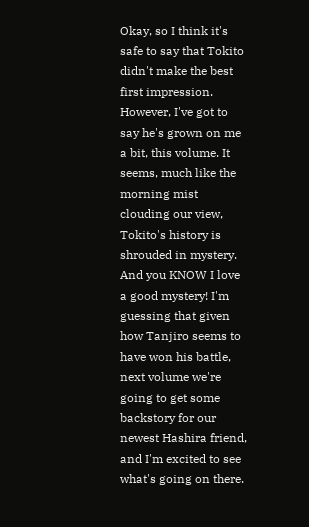Okay, so I think it's safe to say that Tokito didn't make the best first impression. However, I've got to say he's grown on me a bit, this volume. It seems, much like the morning mist clouding our view, Tokito's history is shrouded in mystery. And you KNOW I love a good mystery! I'm guessing that given how Tanjiro seems to have won his battle, next volume we're going to get some backstory for our newest Hashira friend, and I'm excited to see what's going on there.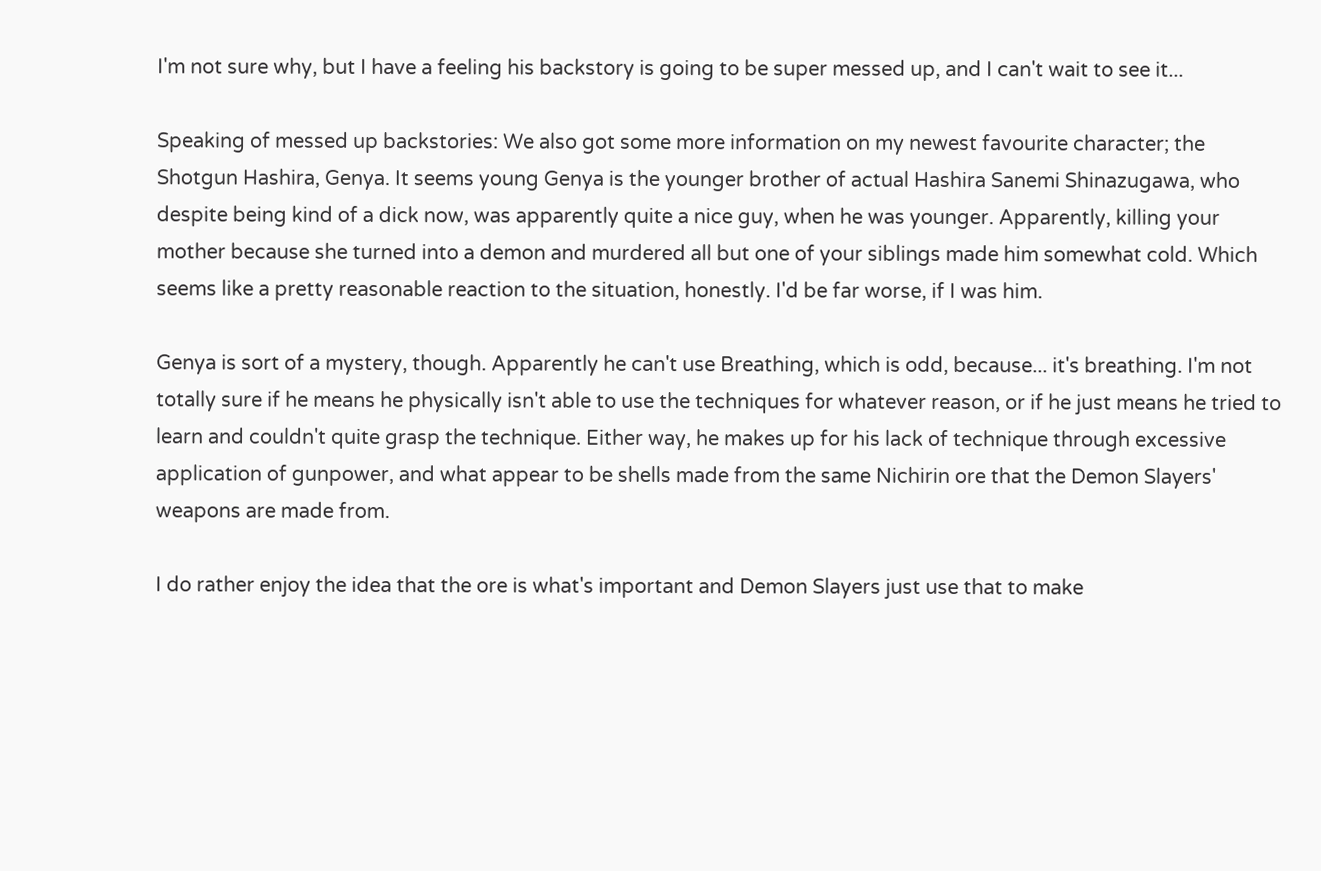I'm not sure why, but I have a feeling his backstory is going to be super messed up, and I can't wait to see it...

Speaking of messed up backstories: We also got some more information on my newest favourite character; the Shotgun Hashira, Genya. It seems young Genya is the younger brother of actual Hashira Sanemi Shinazugawa, who despite being kind of a dick now, was apparently quite a nice guy, when he was younger. Apparently, killing your mother because she turned into a demon and murdered all but one of your siblings made him somewhat cold. Which seems like a pretty reasonable reaction to the situation, honestly. I'd be far worse, if I was him.

Genya is sort of a mystery, though. Apparently he can't use Breathing, which is odd, because... it's breathing. I'm not totally sure if he means he physically isn't able to use the techniques for whatever reason, or if he just means he tried to learn and couldn't quite grasp the technique. Either way, he makes up for his lack of technique through excessive application of gunpower, and what appear to be shells made from the same Nichirin ore that the Demon Slayers' weapons are made from.

I do rather enjoy the idea that the ore is what's important and Demon Slayers just use that to make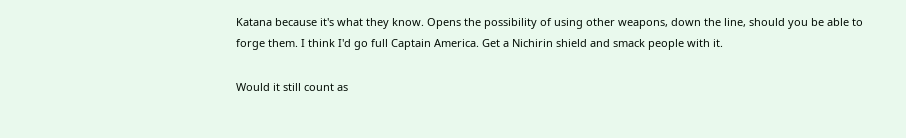Katana because it's what they know. Opens the possibility of using other weapons, down the line, should you be able to forge them. I think I'd go full Captain America. Get a Nichirin shield and smack people with it.

Would it still count as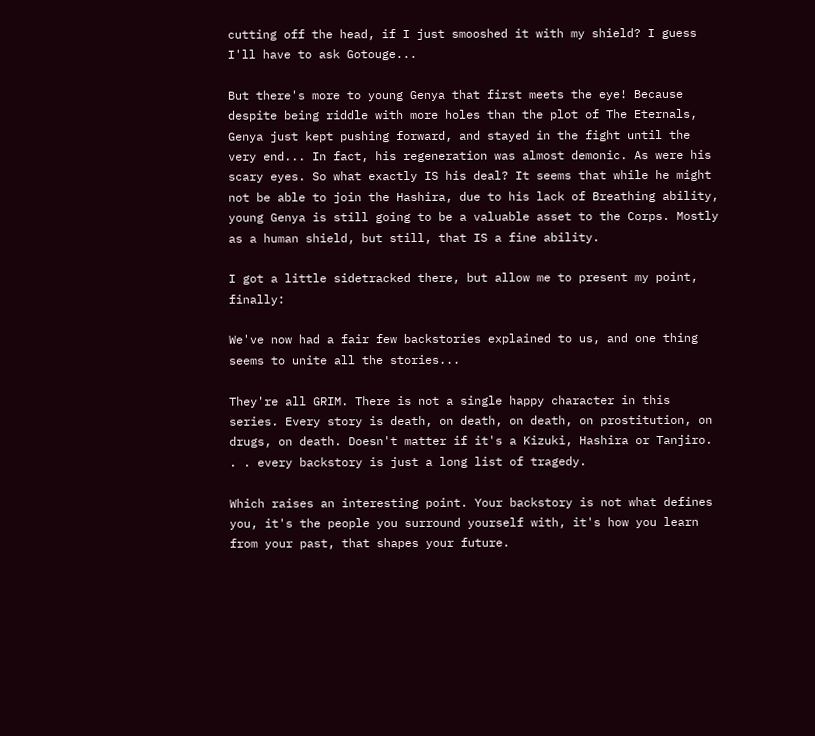cutting off the head, if I just smooshed it with my shield? I guess I'll have to ask Gotouge...

But there's more to young Genya that first meets the eye! Because despite being riddle with more holes than the plot of The Eternals, Genya just kept pushing forward, and stayed in the fight until the very end... In fact, his regeneration was almost demonic. As were his scary eyes. So what exactly IS his deal? It seems that while he might not be able to join the Hashira, due to his lack of Breathing ability, young Genya is still going to be a valuable asset to the Corps. Mostly as a human shield, but still, that IS a fine ability.

I got a little sidetracked there, but allow me to present my point, finally:

We've now had a fair few backstories explained to us, and one thing seems to unite all the stories...

They're all GRIM. There is not a single happy character in this series. Every story is death, on death, on death, on prostitution, on drugs, on death. Doesn't matter if it's a Kizuki, Hashira or Tanjiro. . . every backstory is just a long list of tragedy.

Which raises an interesting point. Your backstory is not what defines you, it's the people you surround yourself with, it's how you learn from your past, that shapes your future.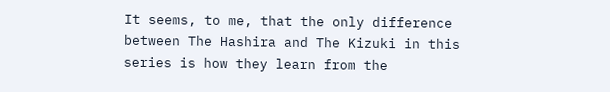It seems, to me, that the only difference between The Hashira and The Kizuki in this series is how they learn from the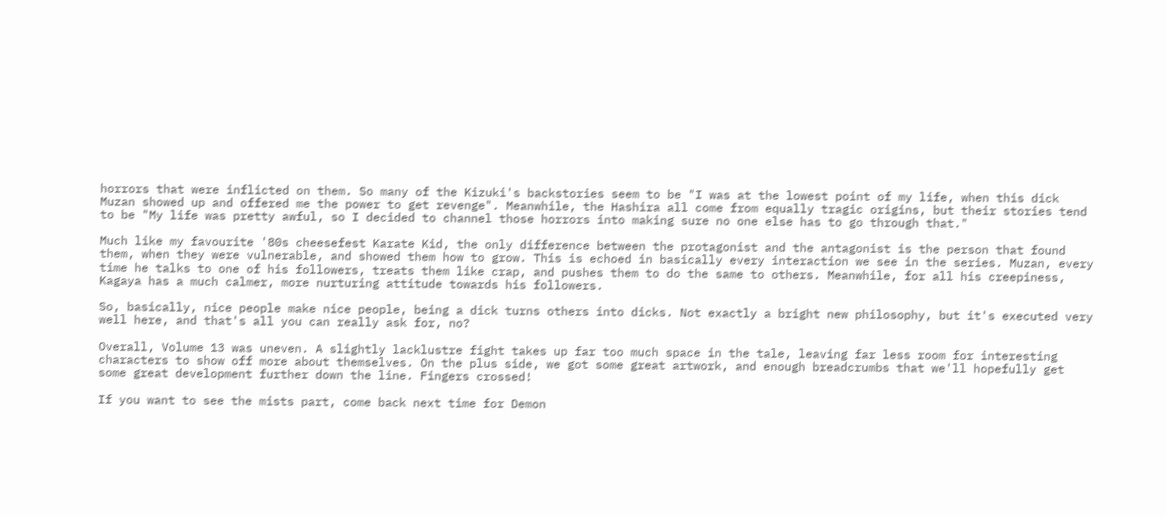horrors that were inflicted on them. So many of the Kizuki's backstories seem to be "I was at the lowest point of my life, when this dick Muzan showed up and offered me the power to get revenge". Meanwhile, the Hashira all come from equally tragic origins, but their stories tend to be "My life was pretty awful, so I decided to channel those horrors into making sure no one else has to go through that."

Much like my favourite '80s cheesefest Karate Kid, the only difference between the protagonist and the antagonist is the person that found them, when they were vulnerable, and showed them how to grow. This is echoed in basically every interaction we see in the series. Muzan, every time he talks to one of his followers, treats them like crap, and pushes them to do the same to others. Meanwhile, for all his creepiness, Kagaya has a much calmer, more nurturing attitude towards his followers.

So, basically, nice people make nice people, being a dick turns others into dicks. Not exactly a bright new philosophy, but it's executed very well here, and that's all you can really ask for, no?

Overall, Volume 13 was uneven. A slightly lacklustre fight takes up far too much space in the tale, leaving far less room for interesting characters to show off more about themselves. On the plus side, we got some great artwork, and enough breadcrumbs that we'll hopefully get some great development further down the line. Fingers crossed!

If you want to see the mists part, come back next time for Demon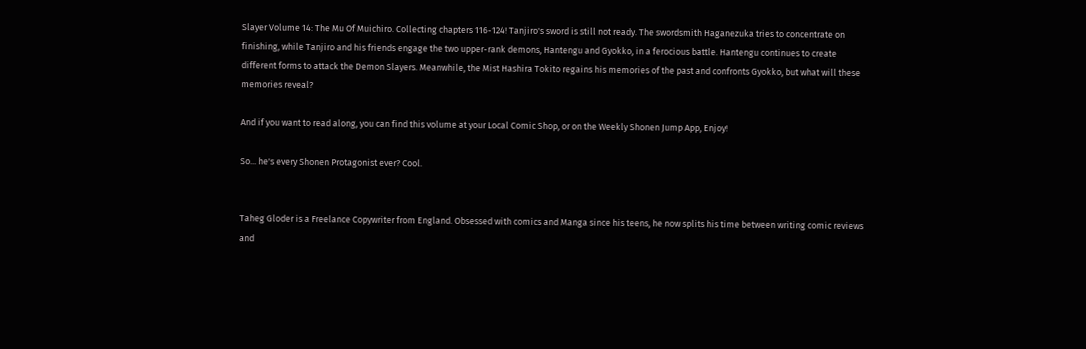Slayer Volume 14: The Mu Of Muichiro. Collecting chapters 116-124! Tanjiro's sword is still not ready. The swordsmith Haganezuka tries to concentrate on finishing, while Tanjiro and his friends engage the two upper-rank demons, Hantengu and Gyokko, in a ferocious battle. Hantengu continues to create different forms to attack the Demon Slayers. Meanwhile, the Mist Hashira Tokito regains his memories of the past and confronts Gyokko, but what will these memories reveal?

And if you want to read along, you can find this volume at your Local Comic Shop, or on the Weekly Shonen Jump App, Enjoy!

So... he's every Shonen Protagonist ever? Cool.


Taheg Gloder is a Freelance Copywriter from England. Obsessed with comics and Manga since his teens, he now splits his time between writing comic reviews and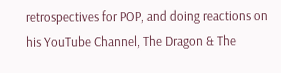retrospectives for POP, and doing reactions on his YouTube Channel, The Dragon & The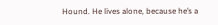Hound. He lives alone, because he’s a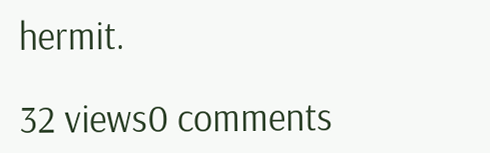hermit.

32 views0 comments